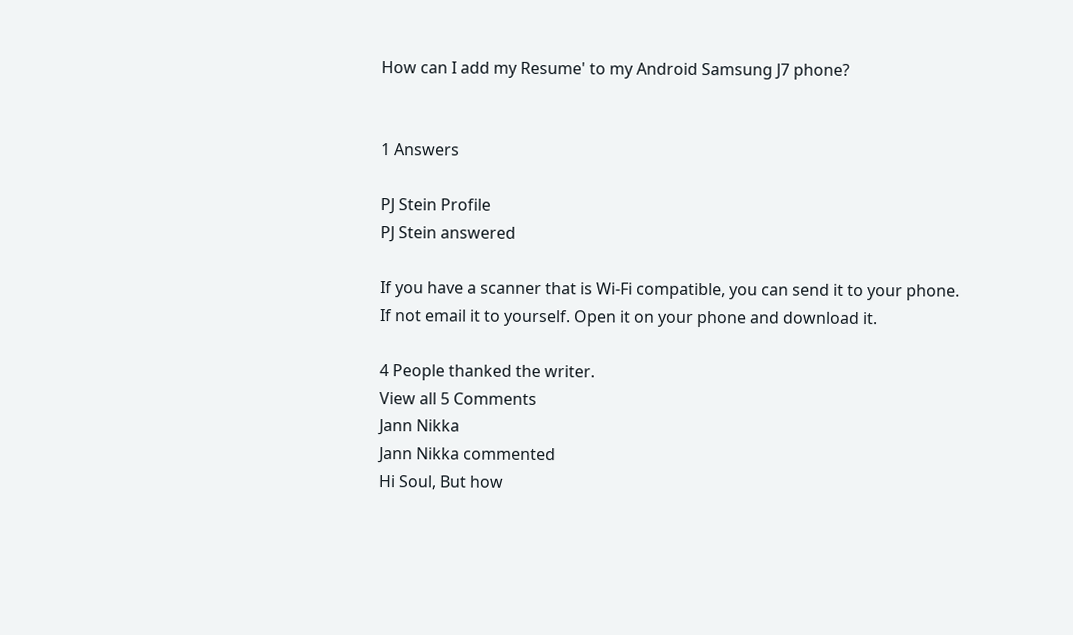How can I add my Resume' to my Android Samsung J7 phone?


1 Answers

PJ Stein Profile
PJ Stein answered

If you have a scanner that is Wi-Fi compatible, you can send it to your phone. If not email it to yourself. Open it on your phone and download it.

4 People thanked the writer.
View all 5 Comments
Jann Nikka
Jann Nikka commented
Hi Soul, But how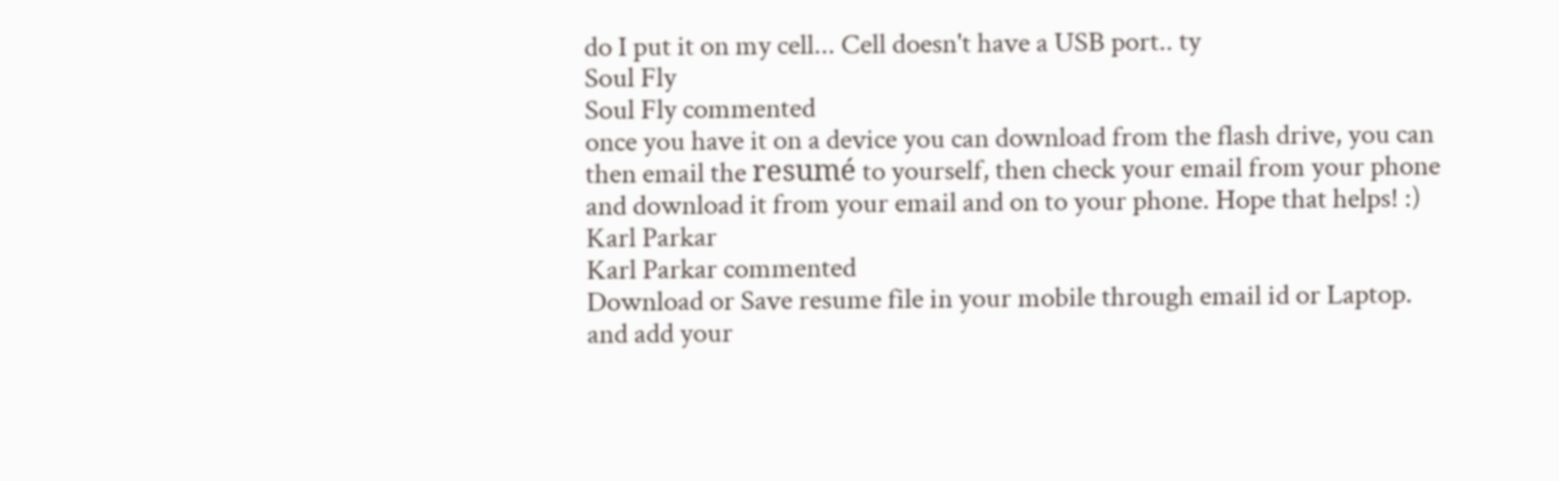do I put it on my cell... Cell doesn't have a USB port.. ty
Soul Fly
Soul Fly commented
once you have it on a device you can download from the flash drive, you can then email the resumé to yourself, then check your email from your phone and download it from your email and on to your phone. Hope that helps! :)
Karl Parkar
Karl Parkar commented
Download or Save resume file in your mobile through email id or Laptop. and add your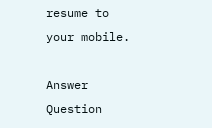resume to your mobile.

Answer Question